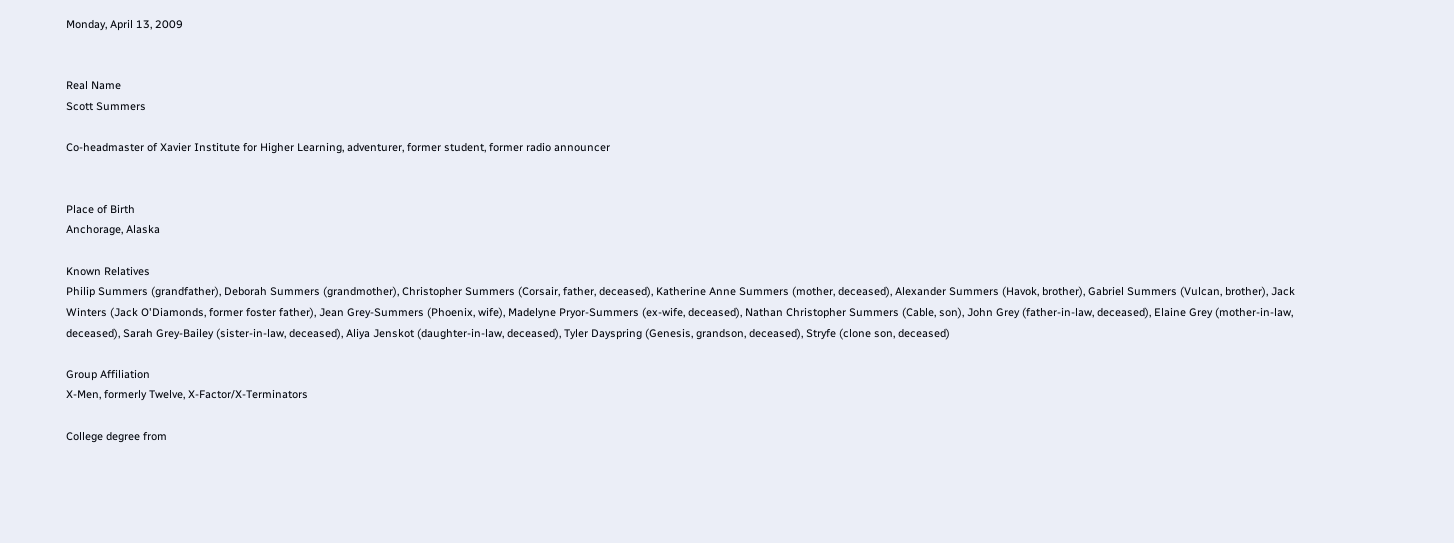Monday, April 13, 2009


Real Name
Scott Summers

Co-headmaster of Xavier Institute for Higher Learning, adventurer, former student, former radio announcer


Place of Birth
Anchorage, Alaska

Known Relatives
Philip Summers (grandfather), Deborah Summers (grandmother), Christopher Summers (Corsair, father, deceased), Katherine Anne Summers (mother, deceased), Alexander Summers (Havok, brother), Gabriel Summers (Vulcan, brother), Jack Winters (Jack O'Diamonds, former foster father), Jean Grey-Summers (Phoenix, wife), Madelyne Pryor-Summers (ex-wife, deceased), Nathan Christopher Summers (Cable, son), John Grey (father-in-law, deceased), Elaine Grey (mother-in-law, deceased), Sarah Grey-Bailey (sister-in-law, deceased), Aliya Jenskot (daughter-in-law, deceased), Tyler Dayspring (Genesis, grandson, deceased), Stryfe (clone son, deceased)

Group Affiliation
X-Men, formerly Twelve, X-Factor/X-Terminators

College degree from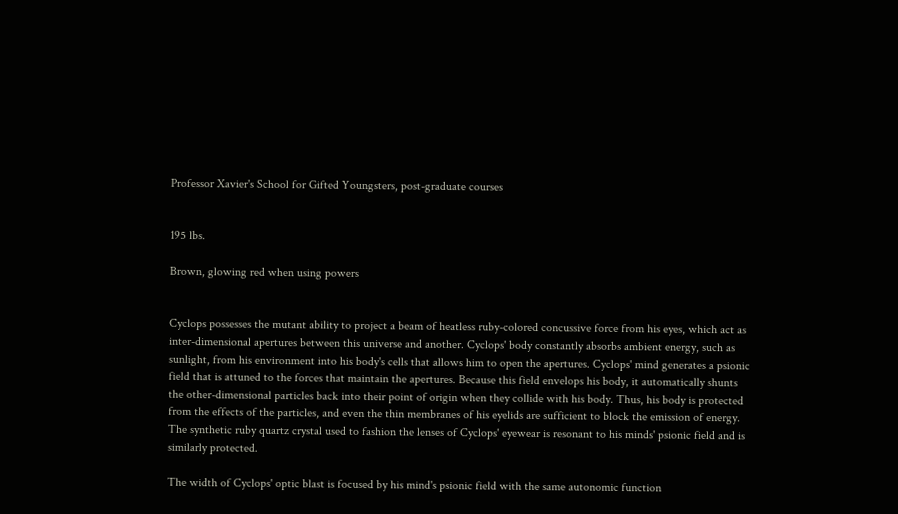Professor Xavier's School for Gifted Youngsters, post-graduate courses


195 lbs.

Brown, glowing red when using powers


Cyclops possesses the mutant ability to project a beam of heatless ruby-colored concussive force from his eyes, which act as inter-dimensional apertures between this universe and another. Cyclops' body constantly absorbs ambient energy, such as sunlight, from his environment into his body's cells that allows him to open the apertures. Cyclops' mind generates a psionic field that is attuned to the forces that maintain the apertures. Because this field envelops his body, it automatically shunts the other-dimensional particles back into their point of origin when they collide with his body. Thus, his body is protected from the effects of the particles, and even the thin membranes of his eyelids are sufficient to block the emission of energy. The synthetic ruby quartz crystal used to fashion the lenses of Cyclops' eyewear is resonant to his minds' psionic field and is similarly protected.

The width of Cyclops' optic blast is focused by his mind's psionic field with the same autonomic function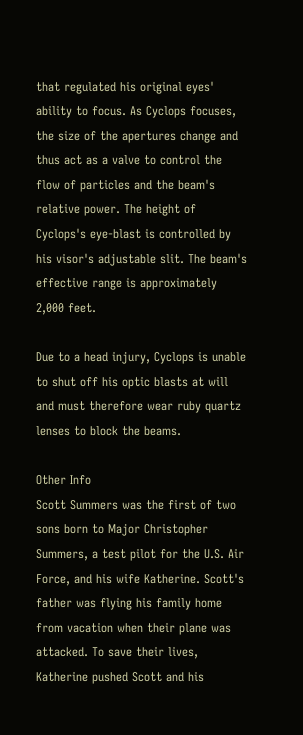that regulated his original eyes' ability to focus. As Cyclops focuses, the size of the apertures change and thus act as a valve to control the flow of particles and the beam's relative power. The height of Cyclops's eye-blast is controlled by his visor's adjustable slit. The beam's effective range is approximately 2,000 feet.

Due to a head injury, Cyclops is unable to shut off his optic blasts at will and must therefore wear ruby quartz lenses to block the beams.

Other Info
Scott Summers was the first of two sons born to Major Christopher Summers, a test pilot for the U.S. Air Force, and his wife Katherine. Scott's father was flying his family home from vacation when their plane was attacked. To save their lives, Katherine pushed Scott and his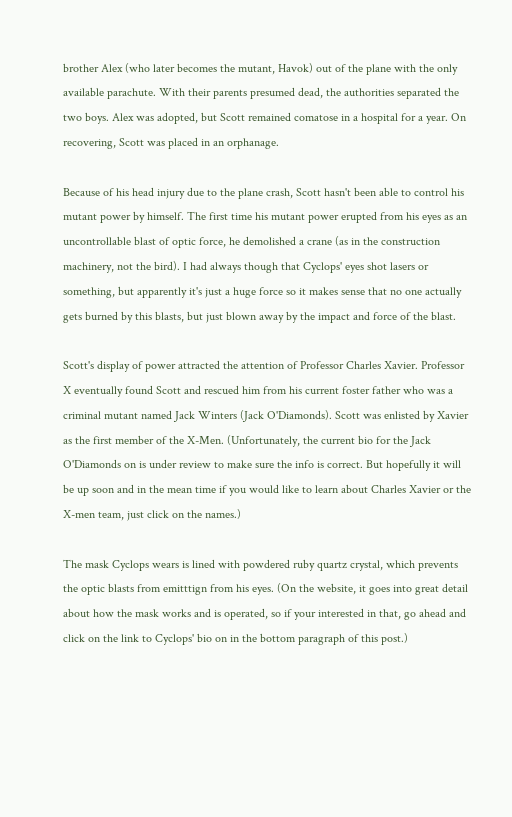brother Alex (who later becomes the mutant, Havok) out of the plane with the only available parachute. With their parents presumed dead, the authorities separated the two boys. Alex was adopted, but Scott remained comatose in a hospital for a year. On recovering, Scott was placed in an orphanage.

Because of his head injury due to the plane crash, Scott hasn't been able to control his mutant power by himself. The first time his mutant power erupted from his eyes as an uncontrollable blast of optic force, he demolished a crane (as in the construction machinery, not the bird). I had always though that Cyclops' eyes shot lasers or something, but apparently it's just a huge force so it makes sense that no one actually gets burned by this blasts, but just blown away by the impact and force of the blast.

Scott's display of power attracted the attention of Professor Charles Xavier. Professor X eventually found Scott and rescued him from his current foster father who was a criminal mutant named Jack Winters (Jack O'Diamonds). Scott was enlisted by Xavier as the first member of the X-Men. (Unfortunately, the current bio for the Jack O'Diamonds on is under review to make sure the info is correct. But hopefully it will be up soon and in the mean time if you would like to learn about Charles Xavier or the X-men team, just click on the names.)

The mask Cyclops wears is lined with powdered ruby quartz crystal, which prevents the optic blasts from emitttign from his eyes. (On the website, it goes into great detail about how the mask works and is operated, so if your interested in that, go ahead and click on the link to Cyclops' bio on in the bottom paragraph of this post.)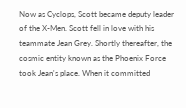Now as Cyclops, Scott became deputy leader of the X-Men. Scott fell in love with his teammate Jean Grey. Shortly thereafter, the cosmic entity known as the Phoenix Force took Jean's place. When it committed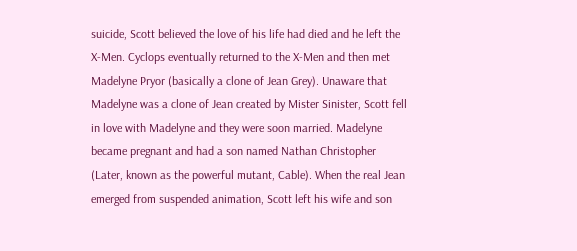suicide, Scott believed the love of his life had died and he left the X-Men. Cyclops eventually returned to the X-Men and then met Madelyne Pryor (basically a clone of Jean Grey). Unaware that Madelyne was a clone of Jean created by Mister Sinister, Scott fell in love with Madelyne and they were soon married. Madelyne became pregnant and had a son named Nathan Christopher (Later, known as the powerful mutant, Cable). When the real Jean emerged from suspended animation, Scott left his wife and son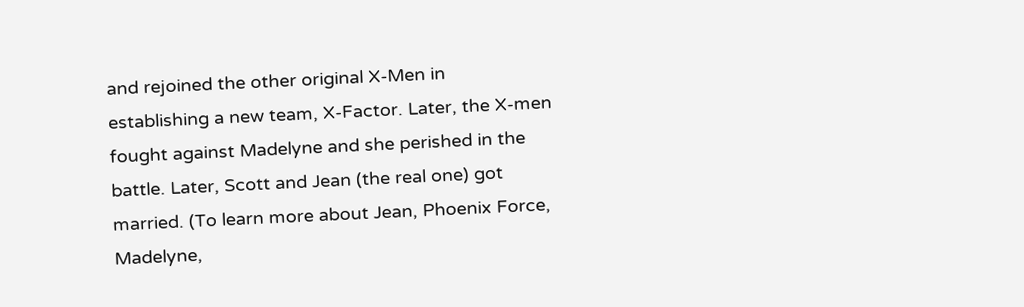and rejoined the other original X-Men in establishing a new team, X-Factor. Later, the X-men fought against Madelyne and she perished in the battle. Later, Scott and Jean (the real one) got married. (To learn more about Jean, Phoenix Force, Madelyne,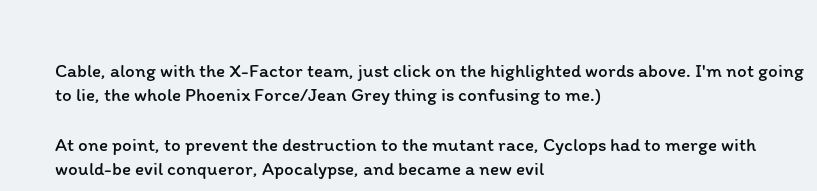Cable, along with the X-Factor team, just click on the highlighted words above. I'm not going to lie, the whole Phoenix Force/Jean Grey thing is confusing to me.)

At one point, to prevent the destruction to the mutant race, Cyclops had to merge with would-be evil conqueror, Apocalypse, and became a new evil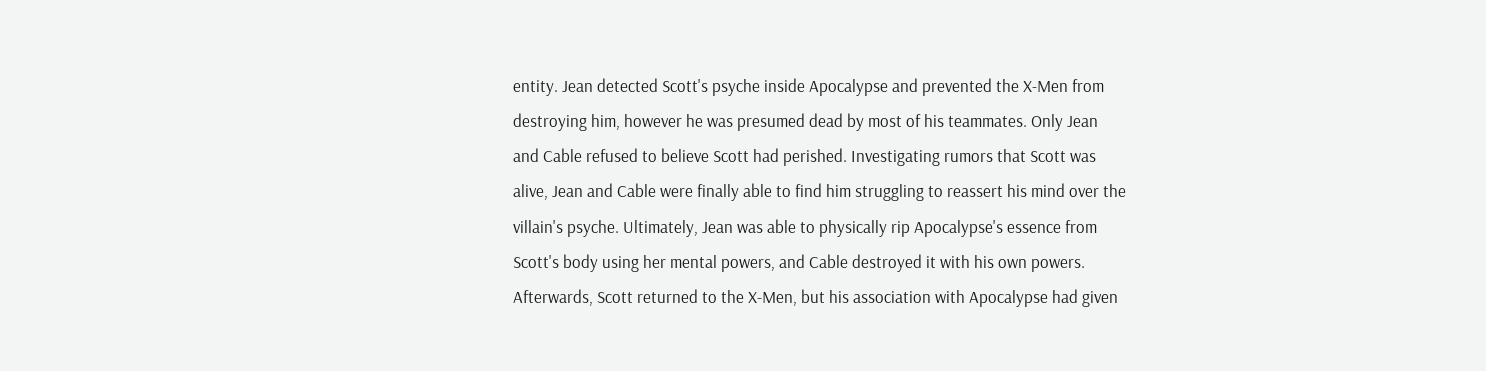entity. Jean detected Scott's psyche inside Apocalypse and prevented the X-Men from destroying him, however he was presumed dead by most of his teammates. Only Jean and Cable refused to believe Scott had perished. Investigating rumors that Scott was alive, Jean and Cable were finally able to find him struggling to reassert his mind over the villain's psyche. Ultimately, Jean was able to physically rip Apocalypse's essence from Scott's body using her mental powers, and Cable destroyed it with his own powers. Afterwards, Scott returned to the X-Men, but his association with Apocalypse had given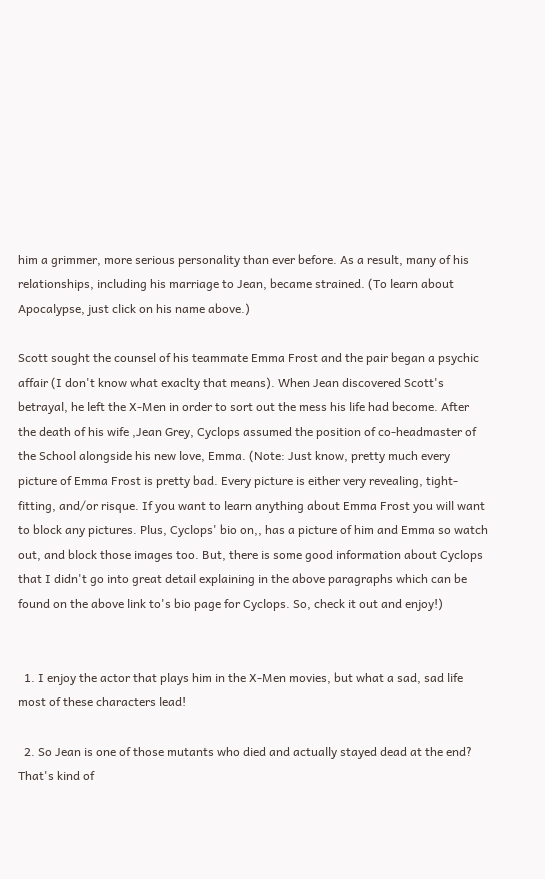him a grimmer, more serious personality than ever before. As a result, many of his relationships, including his marriage to Jean, became strained. (To learn about Apocalypse, just click on his name above.)

Scott sought the counsel of his teammate Emma Frost and the pair began a psychic affair (I don't know what exaclty that means). When Jean discovered Scott's betrayal, he left the X-Men in order to sort out the mess his life had become. After the death of his wife ,Jean Grey, Cyclops assumed the position of co-headmaster of the School alongside his new love, Emma. (Note: Just know, pretty much every picture of Emma Frost is pretty bad. Every picture is either very revealing, tight-fitting, and/or risque. If you want to learn anything about Emma Frost you will want to block any pictures. Plus, Cyclops' bio on,, has a picture of him and Emma so watch out, and block those images too. But, there is some good information about Cyclops that I didn't go into great detail explaining in the above paragraphs which can be found on the above link to's bio page for Cyclops. So, check it out and enjoy!)


  1. I enjoy the actor that plays him in the X-Men movies, but what a sad, sad life most of these characters lead!

  2. So Jean is one of those mutants who died and actually stayed dead at the end? That's kind of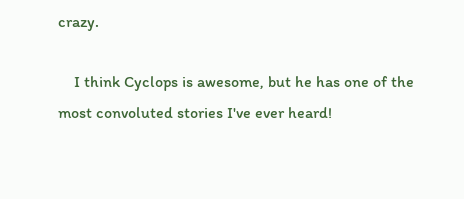crazy.

    I think Cyclops is awesome, but he has one of the most convoluted stories I've ever heard!